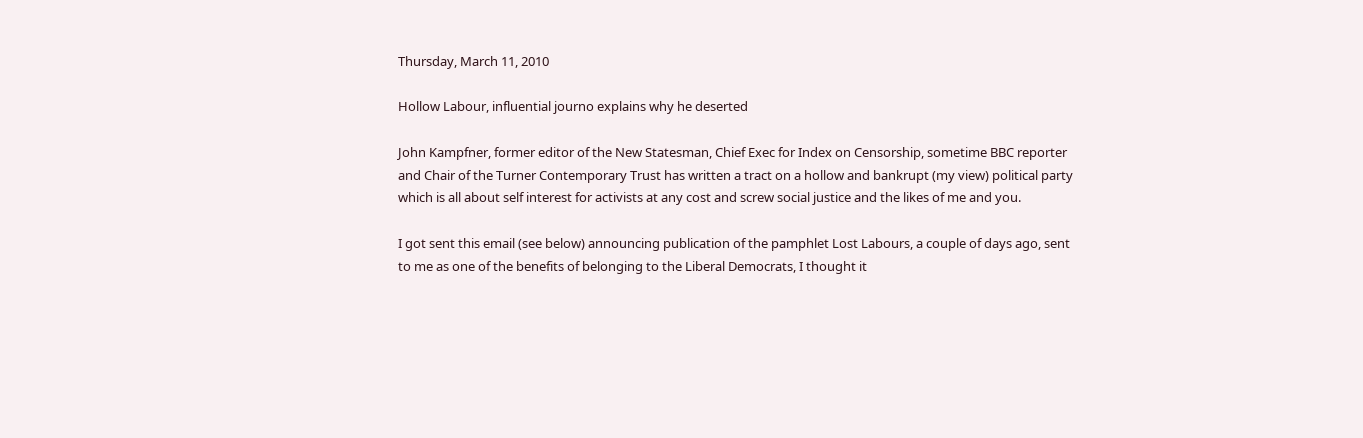Thursday, March 11, 2010

Hollow Labour, influential journo explains why he deserted

John Kampfner, former editor of the New Statesman, Chief Exec for Index on Censorship, sometime BBC reporter and Chair of the Turner Contemporary Trust has written a tract on a hollow and bankrupt (my view) political party which is all about self interest for activists at any cost and screw social justice and the likes of me and you.

I got sent this email (see below) announcing publication of the pamphlet Lost Labours, a couple of days ago, sent to me as one of the benefits of belonging to the Liberal Democrats, I thought it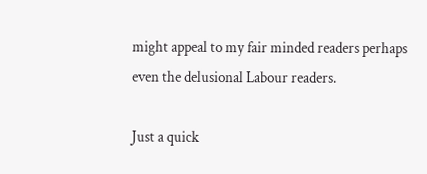might appeal to my fair minded readers perhaps even the delusional Labour readers.

Just a quick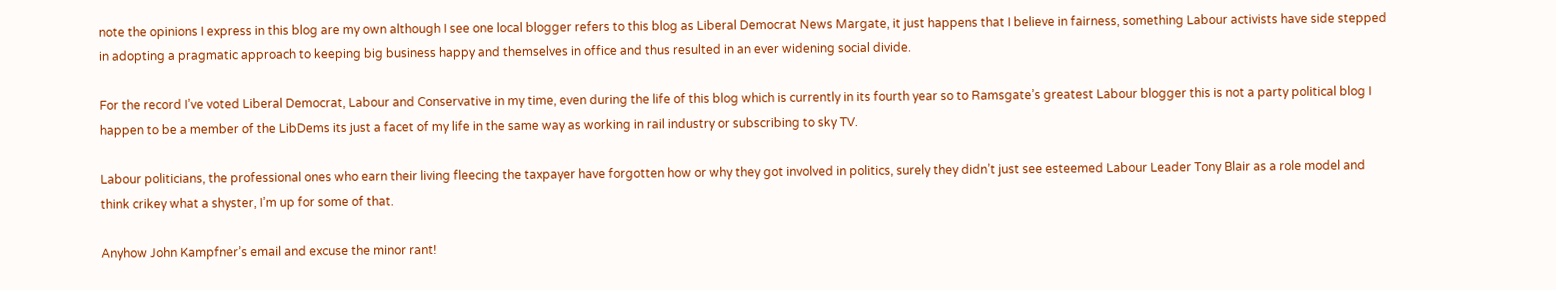note the opinions I express in this blog are my own although I see one local blogger refers to this blog as Liberal Democrat News Margate, it just happens that I believe in fairness, something Labour activists have side stepped in adopting a pragmatic approach to keeping big business happy and themselves in office and thus resulted in an ever widening social divide.

For the record I’ve voted Liberal Democrat, Labour and Conservative in my time, even during the life of this blog which is currently in its fourth year so to Ramsgate’s greatest Labour blogger this is not a party political blog I happen to be a member of the LibDems its just a facet of my life in the same way as working in rail industry or subscribing to sky TV.

Labour politicians, the professional ones who earn their living fleecing the taxpayer have forgotten how or why they got involved in politics, surely they didn’t just see esteemed Labour Leader Tony Blair as a role model and think crikey what a shyster, I’m up for some of that.

Anyhow John Kampfner’s email and excuse the minor rant!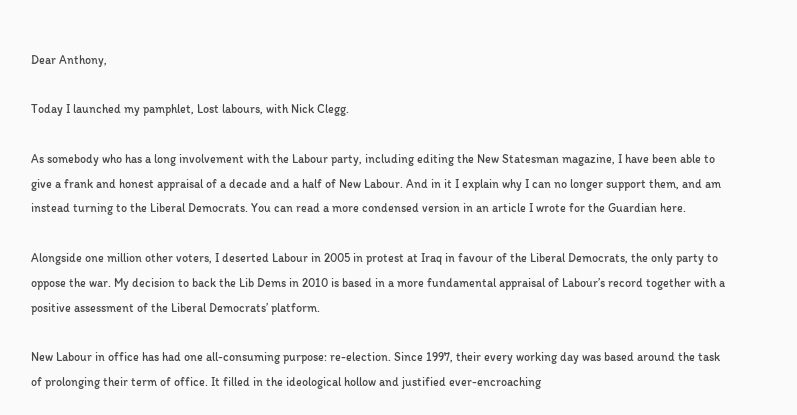Dear Anthony,

Today I launched my pamphlet, Lost labours, with Nick Clegg.

As somebody who has a long involvement with the Labour party, including editing the New Statesman magazine, I have been able to give a frank and honest appraisal of a decade and a half of New Labour. And in it I explain why I can no longer support them, and am instead turning to the Liberal Democrats. You can read a more condensed version in an article I wrote for the Guardian here.

Alongside one million other voters, I deserted Labour in 2005 in protest at Iraq in favour of the Liberal Democrats, the only party to oppose the war. My decision to back the Lib Dems in 2010 is based in a more fundamental appraisal of Labour’s record together with a positive assessment of the Liberal Democrats’ platform.

New Labour in office has had one all-consuming purpose: re-election. Since 1997, their every working day was based around the task of prolonging their term of office. It filled in the ideological hollow and justified ever-encroaching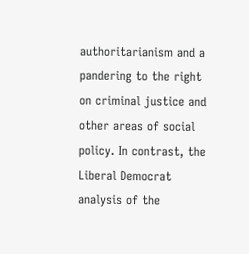authoritarianism and a pandering to the right on criminal justice and other areas of social policy. In contrast, the Liberal Democrat analysis of the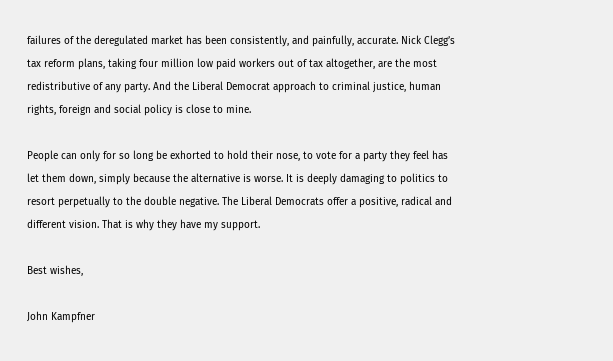failures of the deregulated market has been consistently, and painfully, accurate. Nick Clegg’s tax reform plans, taking four million low paid workers out of tax altogether, are the most redistributive of any party. And the Liberal Democrat approach to criminal justice, human rights, foreign and social policy is close to mine.

People can only for so long be exhorted to hold their nose, to vote for a party they feel has let them down, simply because the alternative is worse. It is deeply damaging to politics to resort perpetually to the double negative. The Liberal Democrats offer a positive, radical and different vision. That is why they have my support.

Best wishes,

John Kampfner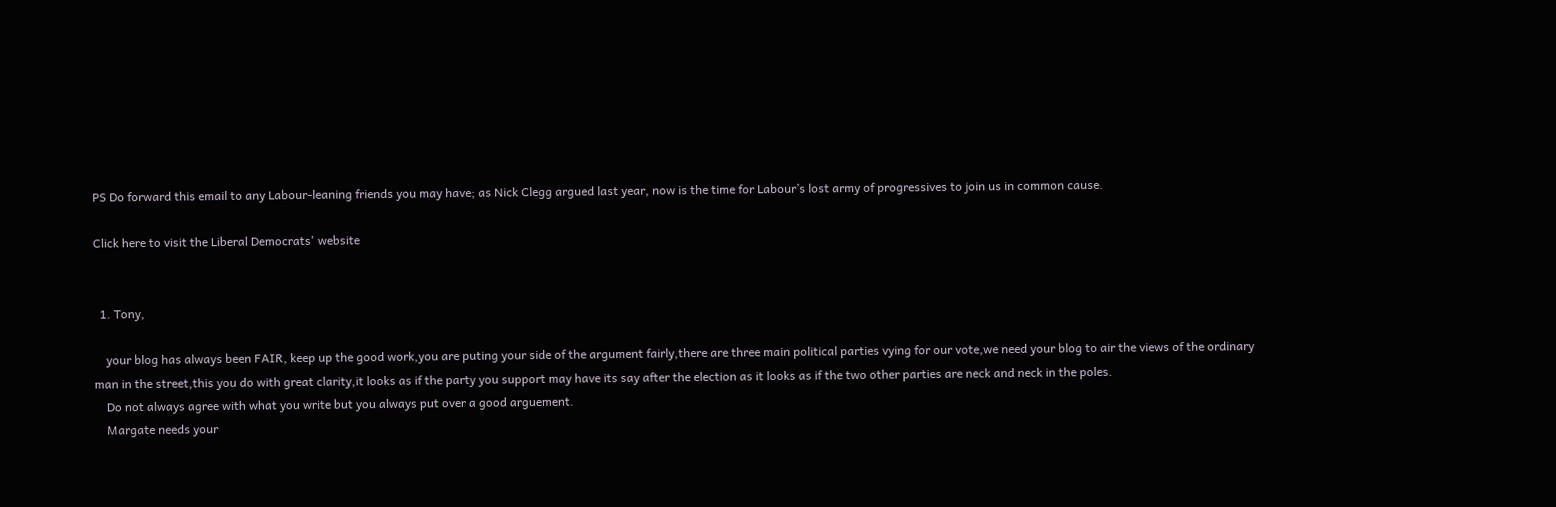PS Do forward this email to any Labour-leaning friends you may have; as Nick Clegg argued last year, now is the time for Labour’s lost army of progressives to join us in common cause.

Click here to visit the Liberal Democrats' website


  1. Tony,

    your blog has always been FAIR, keep up the good work,you are puting your side of the argument fairly,there are three main political parties vying for our vote,we need your blog to air the views of the ordinary man in the street,this you do with great clarity,it looks as if the party you support may have its say after the election as it looks as if the two other parties are neck and neck in the poles.
    Do not always agree with what you write but you always put over a good arguement.
    Margate needs your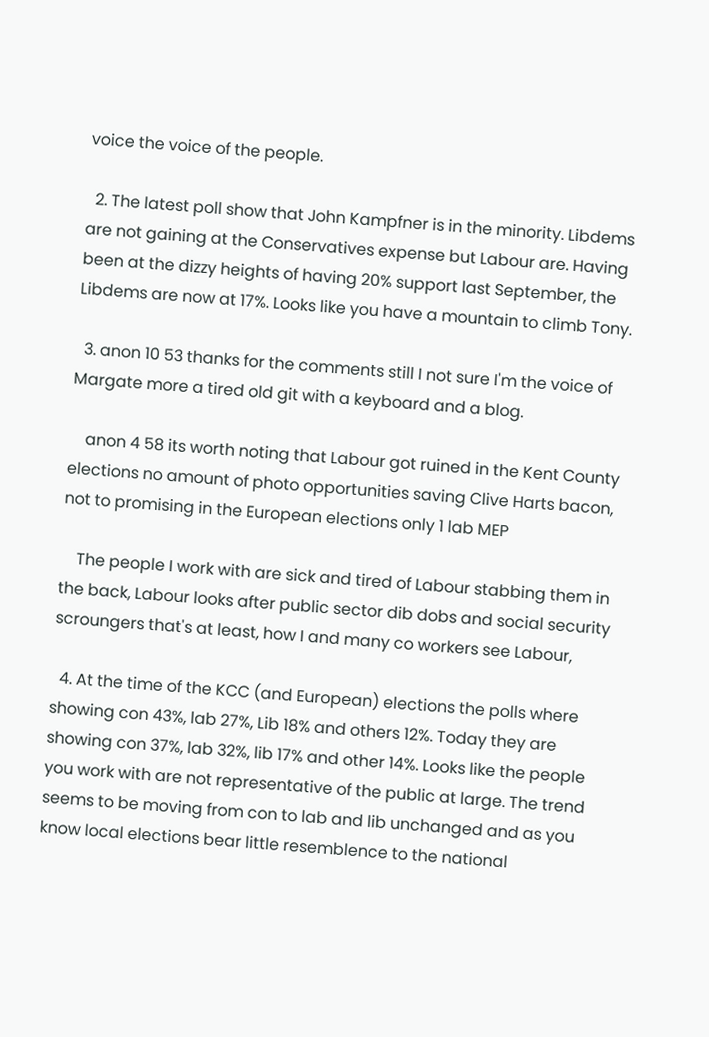voice the voice of the people.

  2. The latest poll show that John Kampfner is in the minority. Libdems are not gaining at the Conservatives expense but Labour are. Having been at the dizzy heights of having 20% support last September, the Libdems are now at 17%. Looks like you have a mountain to climb Tony.

  3. anon 10 53 thanks for the comments still I not sure I'm the voice of Margate more a tired old git with a keyboard and a blog.

    anon 4 58 its worth noting that Labour got ruined in the Kent County elections no amount of photo opportunities saving Clive Harts bacon, not to promising in the European elections only 1 lab MEP

    The people I work with are sick and tired of Labour stabbing them in the back, Labour looks after public sector dib dobs and social security scroungers that's at least, how I and many co workers see Labour,

  4. At the time of the KCC (and European) elections the polls where showing con 43%, lab 27%, Lib 18% and others 12%. Today they are showing con 37%, lab 32%, lib 17% and other 14%. Looks like the people you work with are not representative of the public at large. The trend seems to be moving from con to lab and lib unchanged and as you know local elections bear little resemblence to the national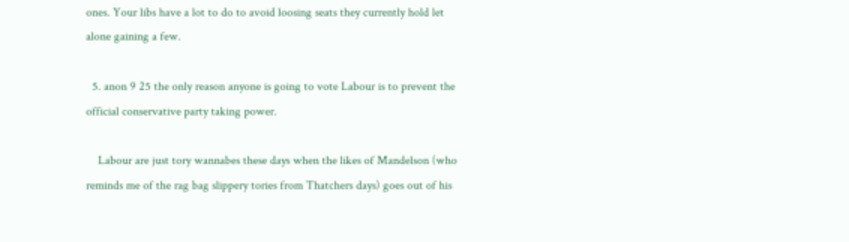ones. Your libs have a lot to do to avoid loosing seats they currently hold let alone gaining a few.

  5. anon 9 25 the only reason anyone is going to vote Labour is to prevent the official conservative party taking power.

    Labour are just tory wannabes these days when the likes of Mandelson (who reminds me of the rag bag slippery tories from Thatchers days) goes out of his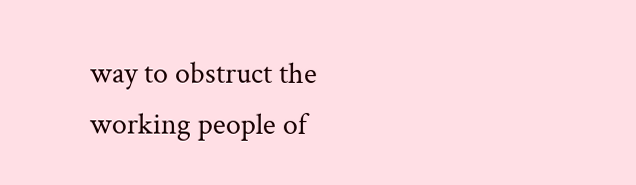way to obstruct the working people of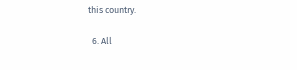this country.

  6. All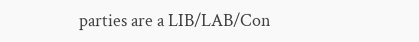parties are a LIB/LAB/Con